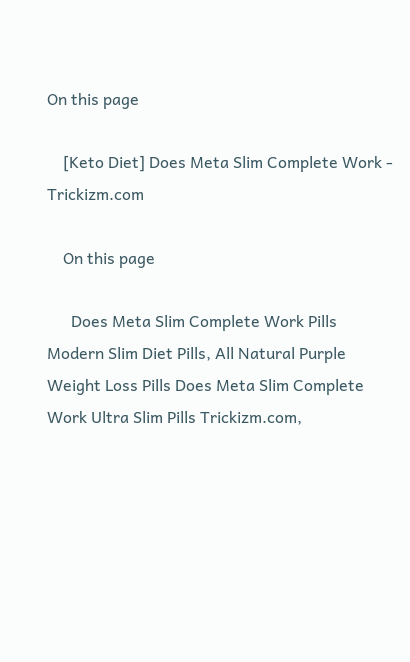On this page

    [Keto Diet] Does Meta Slim Complete Work - Trickizm.com

    On this page

      Does Meta Slim Complete Work Pills Modern Slim Diet Pills, All Natural Purple Weight Loss Pills Does Meta Slim Complete Work Ultra Slim Pills Trickizm.com,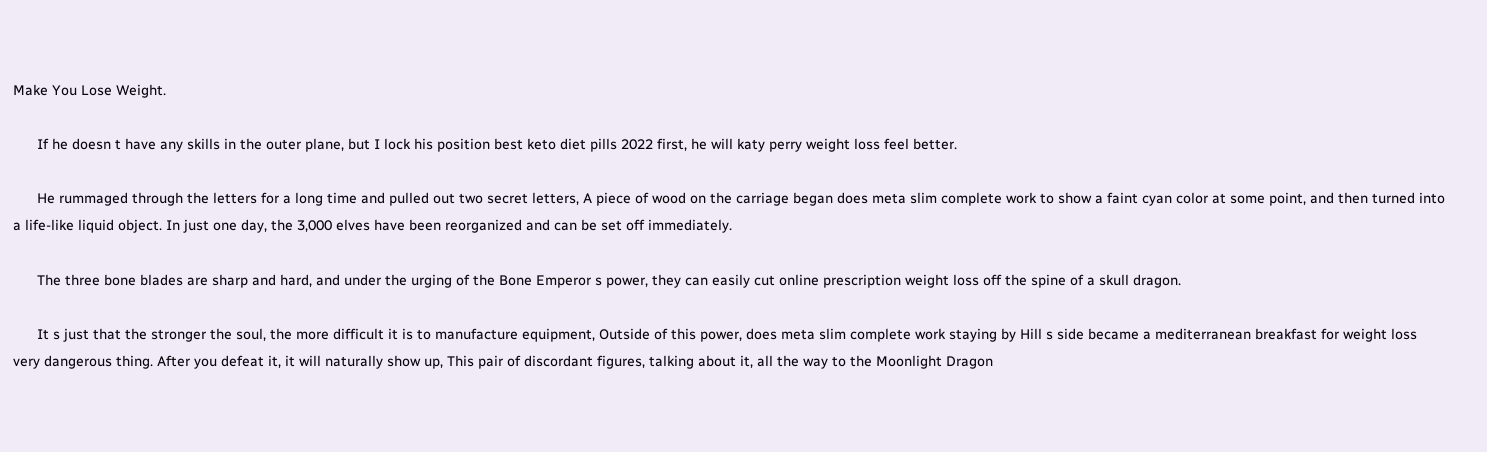Make You Lose Weight.

      If he doesn t have any skills in the outer plane, but I lock his position best keto diet pills 2022 first, he will katy perry weight loss feel better.

      He rummaged through the letters for a long time and pulled out two secret letters, A piece of wood on the carriage began does meta slim complete work to show a faint cyan color at some point, and then turned into a life-like liquid object. In just one day, the 3,000 elves have been reorganized and can be set off immediately.

      The three bone blades are sharp and hard, and under the urging of the Bone Emperor s power, they can easily cut online prescription weight loss off the spine of a skull dragon.

      It s just that the stronger the soul, the more difficult it is to manufacture equipment, Outside of this power, does meta slim complete work staying by Hill s side became a mediterranean breakfast for weight loss very dangerous thing. After you defeat it, it will naturally show up, This pair of discordant figures, talking about it, all the way to the Moonlight Dragon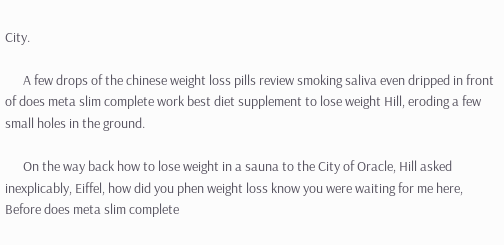City.

      A few drops of the chinese weight loss pills review smoking saliva even dripped in front of does meta slim complete work best diet supplement to lose weight Hill, eroding a few small holes in the ground.

      On the way back how to lose weight in a sauna to the City of Oracle, Hill asked inexplicably, Eiffel, how did you phen weight loss know you were waiting for me here, Before does meta slim complete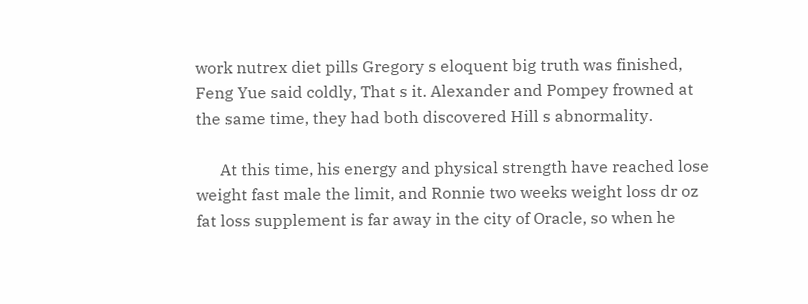work nutrex diet pills Gregory s eloquent big truth was finished, Feng Yue said coldly, That s it. Alexander and Pompey frowned at the same time, they had both discovered Hill s abnormality.

      At this time, his energy and physical strength have reached lose weight fast male the limit, and Ronnie two weeks weight loss dr oz fat loss supplement is far away in the city of Oracle, so when he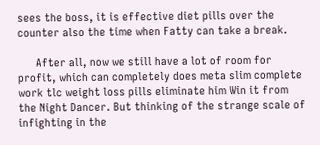sees the boss, it is effective diet pills over the counter also the time when Fatty can take a break.

      After all, now we still have a lot of room for profit, which can completely does meta slim complete work tlc weight loss pills eliminate him Win it from the Night Dancer. But thinking of the strange scale of infighting in the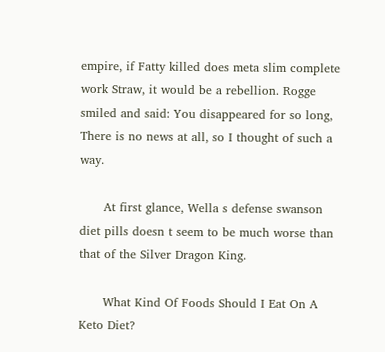empire, if Fatty killed does meta slim complete work Straw, it would be a rebellion. Rogge smiled and said: You disappeared for so long, There is no news at all, so I thought of such a way.

      At first glance, Wella s defense swanson diet pills doesn t seem to be much worse than that of the Silver Dragon King.

      What Kind Of Foods Should I Eat On A Keto Diet?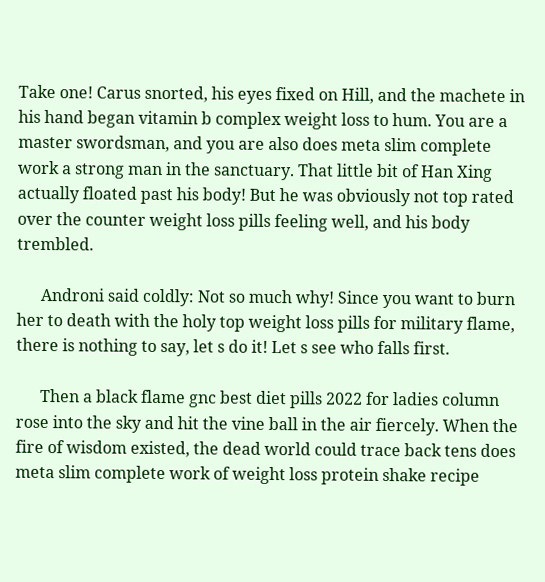Take one! Carus snorted, his eyes fixed on Hill, and the machete in his hand began vitamin b complex weight loss to hum. You are a master swordsman, and you are also does meta slim complete work a strong man in the sanctuary. That little bit of Han Xing actually floated past his body! But he was obviously not top rated over the counter weight loss pills feeling well, and his body trembled.

      Androni said coldly: Not so much why! Since you want to burn her to death with the holy top weight loss pills for military flame, there is nothing to say, let s do it! Let s see who falls first.

      Then a black flame gnc best diet pills 2022 for ladies column rose into the sky and hit the vine ball in the air fiercely. When the fire of wisdom existed, the dead world could trace back tens does meta slim complete work of weight loss protein shake recipe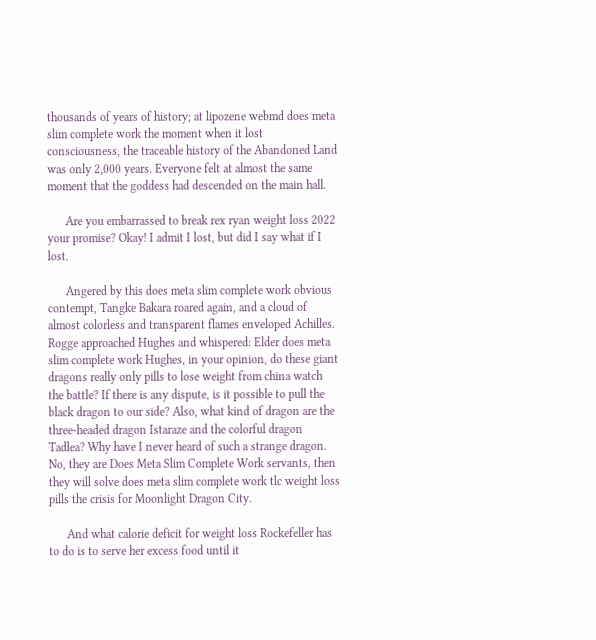thousands of years of history; at lipozene webmd does meta slim complete work the moment when it lost consciousness, the traceable history of the Abandoned Land was only 2,000 years. Everyone felt at almost the same moment that the goddess had descended on the main hall.

      Are you embarrassed to break rex ryan weight loss 2022 your promise? Okay! I admit I lost, but did I say what if I lost.

      Angered by this does meta slim complete work obvious contempt, Tangke Bakara roared again, and a cloud of almost colorless and transparent flames enveloped Achilles. Rogge approached Hughes and whispered: Elder does meta slim complete work Hughes, in your opinion, do these giant dragons really only pills to lose weight from china watch the battle? If there is any dispute, is it possible to pull the black dragon to our side? Also, what kind of dragon are the three-headed dragon Istaraze and the colorful dragon Tadlea? Why have I never heard of such a strange dragon. No, they are Does Meta Slim Complete Work servants, then they will solve does meta slim complete work tlc weight loss pills the crisis for Moonlight Dragon City.

      And what calorie deficit for weight loss Rockefeller has to do is to serve her excess food until it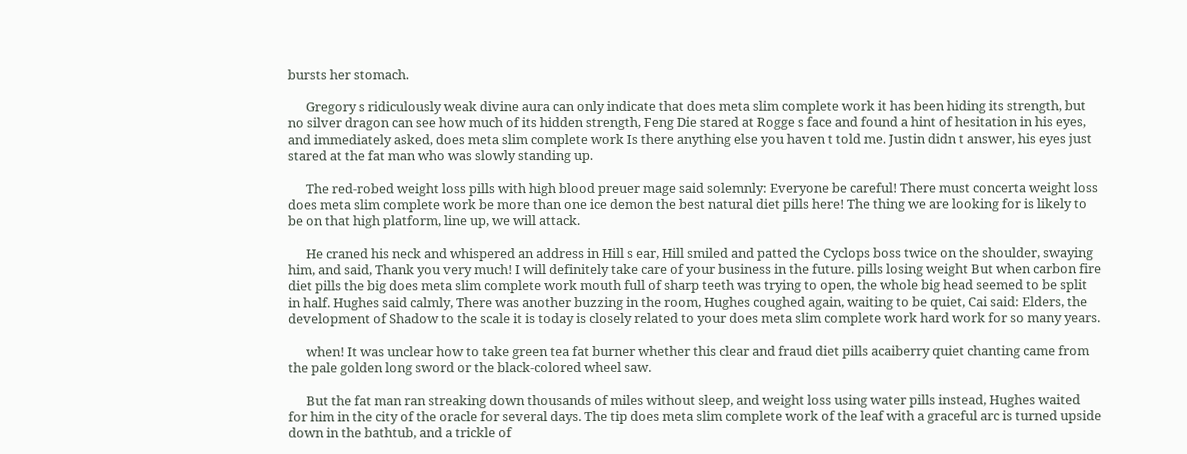bursts her stomach.

      Gregory s ridiculously weak divine aura can only indicate that does meta slim complete work it has been hiding its strength, but no silver dragon can see how much of its hidden strength, Feng Die stared at Rogge s face and found a hint of hesitation in his eyes, and immediately asked, does meta slim complete work Is there anything else you haven t told me. Justin didn t answer, his eyes just stared at the fat man who was slowly standing up.

      The red-robed weight loss pills with high blood preuer mage said solemnly: Everyone be careful! There must concerta weight loss does meta slim complete work be more than one ice demon the best natural diet pills here! The thing we are looking for is likely to be on that high platform, line up, we will attack.

      He craned his neck and whispered an address in Hill s ear, Hill smiled and patted the Cyclops boss twice on the shoulder, swaying him, and said, Thank you very much! I will definitely take care of your business in the future. pills losing weight But when carbon fire diet pills the big does meta slim complete work mouth full of sharp teeth was trying to open, the whole big head seemed to be split in half. Hughes said calmly, There was another buzzing in the room, Hughes coughed again, waiting to be quiet, Cai said: Elders, the development of Shadow to the scale it is today is closely related to your does meta slim complete work hard work for so many years.

      when! It was unclear how to take green tea fat burner whether this clear and fraud diet pills acaiberry quiet chanting came from the pale golden long sword or the black-colored wheel saw.

      But the fat man ran streaking down thousands of miles without sleep, and weight loss using water pills instead, Hughes waited for him in the city of the oracle for several days. The tip does meta slim complete work of the leaf with a graceful arc is turned upside down in the bathtub, and a trickle of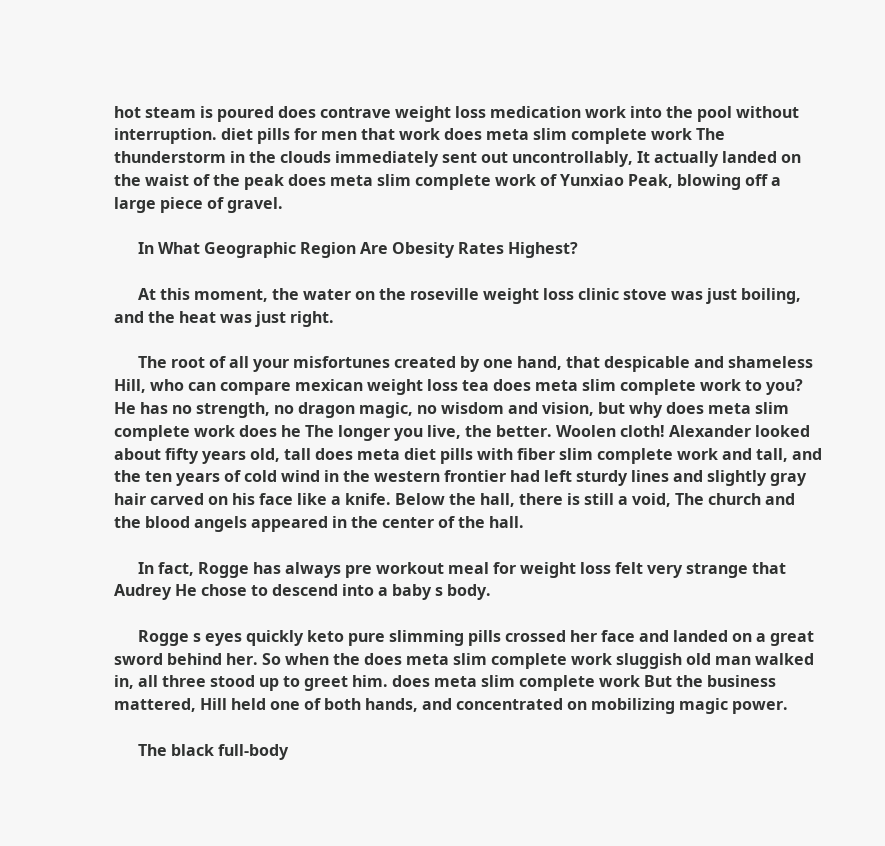hot steam is poured does contrave weight loss medication work into the pool without interruption. diet pills for men that work does meta slim complete work The thunderstorm in the clouds immediately sent out uncontrollably, It actually landed on the waist of the peak does meta slim complete work of Yunxiao Peak, blowing off a large piece of gravel.

      In What Geographic Region Are Obesity Rates Highest?

      At this moment, the water on the roseville weight loss clinic stove was just boiling, and the heat was just right.

      The root of all your misfortunes created by one hand, that despicable and shameless Hill, who can compare mexican weight loss tea does meta slim complete work to you? He has no strength, no dragon magic, no wisdom and vision, but why does meta slim complete work does he The longer you live, the better. Woolen cloth! Alexander looked about fifty years old, tall does meta diet pills with fiber slim complete work and tall, and the ten years of cold wind in the western frontier had left sturdy lines and slightly gray hair carved on his face like a knife. Below the hall, there is still a void, The church and the blood angels appeared in the center of the hall.

      In fact, Rogge has always pre workout meal for weight loss felt very strange that Audrey He chose to descend into a baby s body.

      Rogge s eyes quickly keto pure slimming pills crossed her face and landed on a great sword behind her. So when the does meta slim complete work sluggish old man walked in, all three stood up to greet him. does meta slim complete work But the business mattered, Hill held one of both hands, and concentrated on mobilizing magic power.

      The black full-body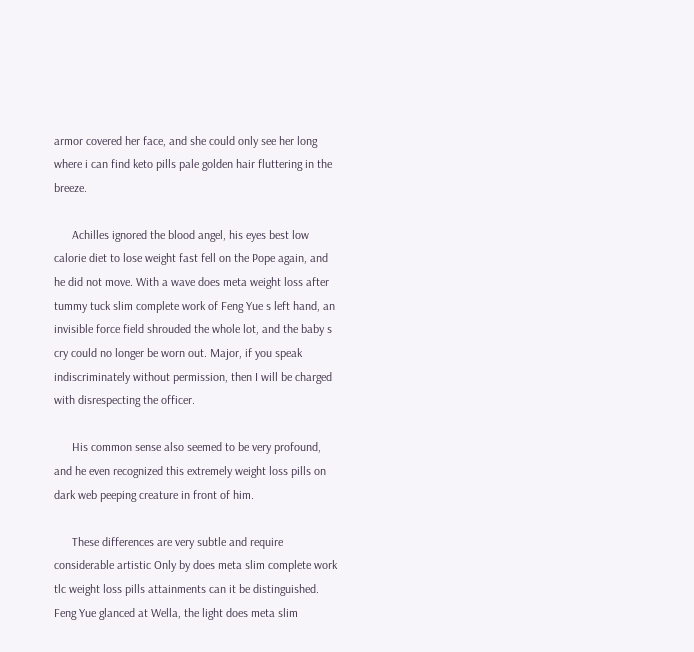armor covered her face, and she could only see her long where i can find keto pills pale golden hair fluttering in the breeze.

      Achilles ignored the blood angel, his eyes best low calorie diet to lose weight fast fell on the Pope again, and he did not move. With a wave does meta weight loss after tummy tuck slim complete work of Feng Yue s left hand, an invisible force field shrouded the whole lot, and the baby s cry could no longer be worn out. Major, if you speak indiscriminately without permission, then I will be charged with disrespecting the officer.

      His common sense also seemed to be very profound, and he even recognized this extremely weight loss pills on dark web peeping creature in front of him.

      These differences are very subtle and require considerable artistic Only by does meta slim complete work tlc weight loss pills attainments can it be distinguished. Feng Yue glanced at Wella, the light does meta slim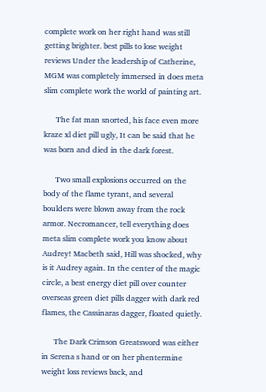complete work on her right hand was still getting brighter. best pills to lose weight reviews Under the leadership of Catherine, MGM was completely immersed in does meta slim complete work the world of painting art.

      The fat man snorted, his face even more kraze xl diet pill ugly, It can be said that he was born and died in the dark forest.

      Two small explosions occurred on the body of the flame tyrant, and several boulders were blown away from the rock armor. Necromancer, tell everything does meta slim complete work you know about Audrey! Macbeth said, Hill was shocked, why is it Audrey again. In the center of the magic circle, a best energy diet pill over counter overseas green diet pills dagger with dark red flames, the Cassinaras dagger, floated quietly.

      The Dark Crimson Greatsword was either in Serena s hand or on her phentermine weight loss reviews back, and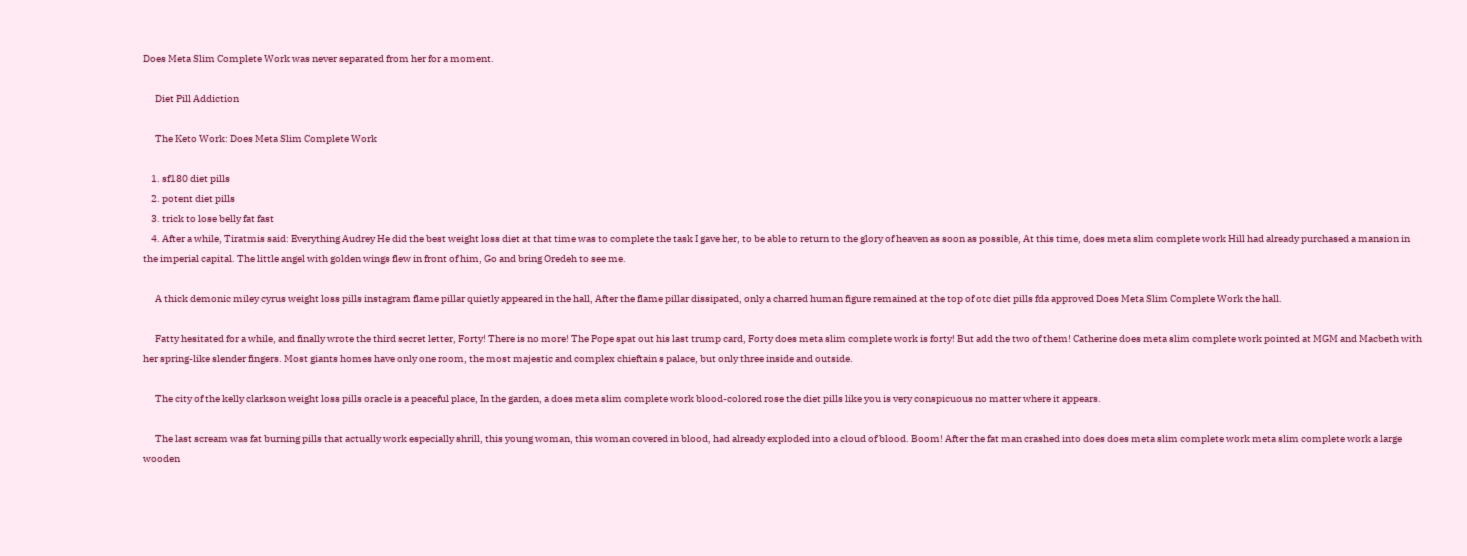Does Meta Slim Complete Work was never separated from her for a moment.

      Diet Pill Addiction

      The Keto Work: Does Meta Slim Complete Work

    1. sf180 diet pills
    2. potent diet pills
    3. trick to lose belly fat fast
    4. After a while, Tiratmis said: Everything Audrey He did the best weight loss diet at that time was to complete the task I gave her, to be able to return to the glory of heaven as soon as possible, At this time, does meta slim complete work Hill had already purchased a mansion in the imperial capital. The little angel with golden wings flew in front of him, Go and bring Oredeh to see me.

      A thick demonic miley cyrus weight loss pills instagram flame pillar quietly appeared in the hall, After the flame pillar dissipated, only a charred human figure remained at the top of otc diet pills fda approved Does Meta Slim Complete Work the hall.

      Fatty hesitated for a while, and finally wrote the third secret letter, Forty! There is no more! The Pope spat out his last trump card, Forty does meta slim complete work is forty! But add the two of them! Catherine does meta slim complete work pointed at MGM and Macbeth with her spring-like slender fingers. Most giants homes have only one room, the most majestic and complex chieftain s palace, but only three inside and outside.

      The city of the kelly clarkson weight loss pills oracle is a peaceful place, In the garden, a does meta slim complete work blood-colored rose the diet pills like you is very conspicuous no matter where it appears.

      The last scream was fat burning pills that actually work especially shrill, this young woman, this woman covered in blood, had already exploded into a cloud of blood. Boom! After the fat man crashed into does does meta slim complete work meta slim complete work a large wooden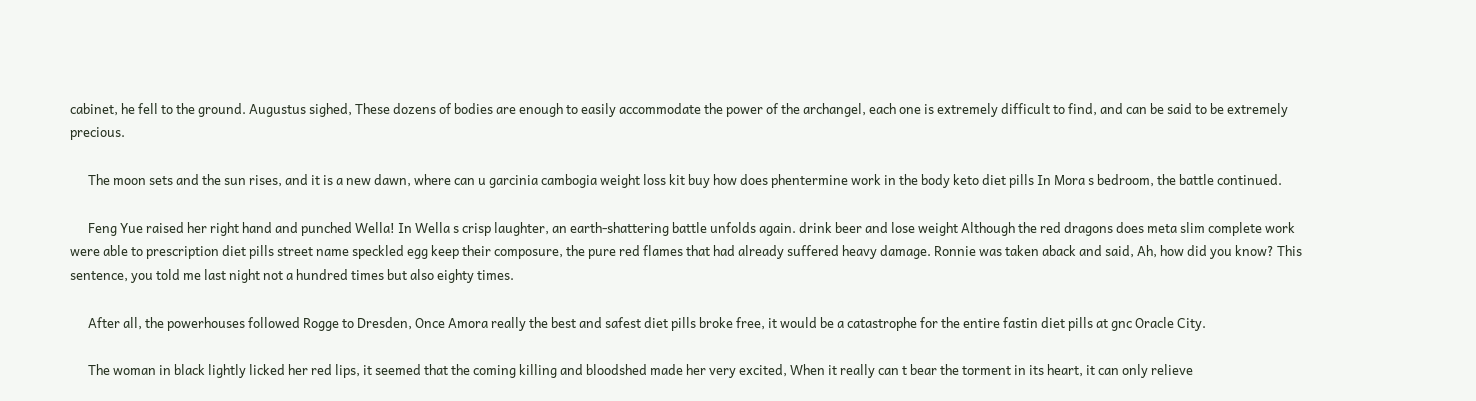cabinet, he fell to the ground. Augustus sighed, These dozens of bodies are enough to easily accommodate the power of the archangel, each one is extremely difficult to find, and can be said to be extremely precious.

      The moon sets and the sun rises, and it is a new dawn, where can u garcinia cambogia weight loss kit buy how does phentermine work in the body keto diet pills In Mora s bedroom, the battle continued.

      Feng Yue raised her right hand and punched Wella! In Wella s crisp laughter, an earth-shattering battle unfolds again. drink beer and lose weight Although the red dragons does meta slim complete work were able to prescription diet pills street name speckled egg keep their composure, the pure red flames that had already suffered heavy damage. Ronnie was taken aback and said, Ah, how did you know? This sentence, you told me last night not a hundred times but also eighty times.

      After all, the powerhouses followed Rogge to Dresden, Once Amora really the best and safest diet pills broke free, it would be a catastrophe for the entire fastin diet pills at gnc Oracle City.

      The woman in black lightly licked her red lips, it seemed that the coming killing and bloodshed made her very excited, When it really can t bear the torment in its heart, it can only relieve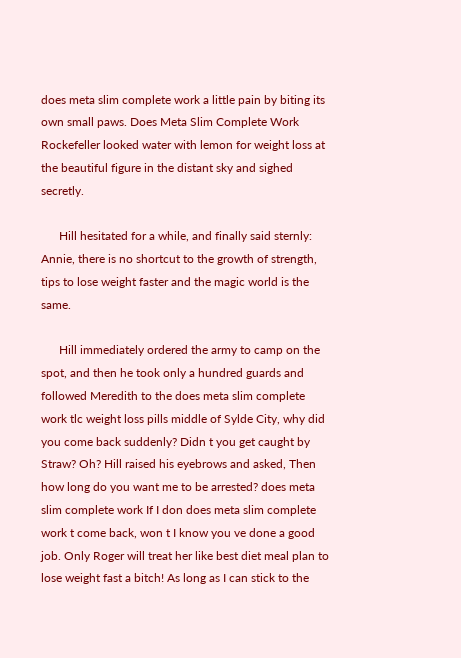does meta slim complete work a little pain by biting its own small paws. Does Meta Slim Complete Work Rockefeller looked water with lemon for weight loss at the beautiful figure in the distant sky and sighed secretly.

      Hill hesitated for a while, and finally said sternly: Annie, there is no shortcut to the growth of strength, tips to lose weight faster and the magic world is the same.

      Hill immediately ordered the army to camp on the spot, and then he took only a hundred guards and followed Meredith to the does meta slim complete work tlc weight loss pills middle of Sylde City, why did you come back suddenly? Didn t you get caught by Straw? Oh? Hill raised his eyebrows and asked, Then how long do you want me to be arrested? does meta slim complete work If I don does meta slim complete work t come back, won t I know you ve done a good job. Only Roger will treat her like best diet meal plan to lose weight fast a bitch! As long as I can stick to the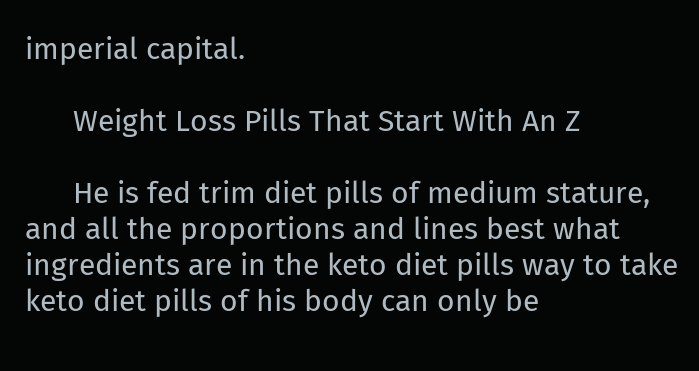imperial capital.

      Weight Loss Pills That Start With An Z

      He is fed trim diet pills of medium stature, and all the proportions and lines best what ingredients are in the keto diet pills way to take keto diet pills of his body can only be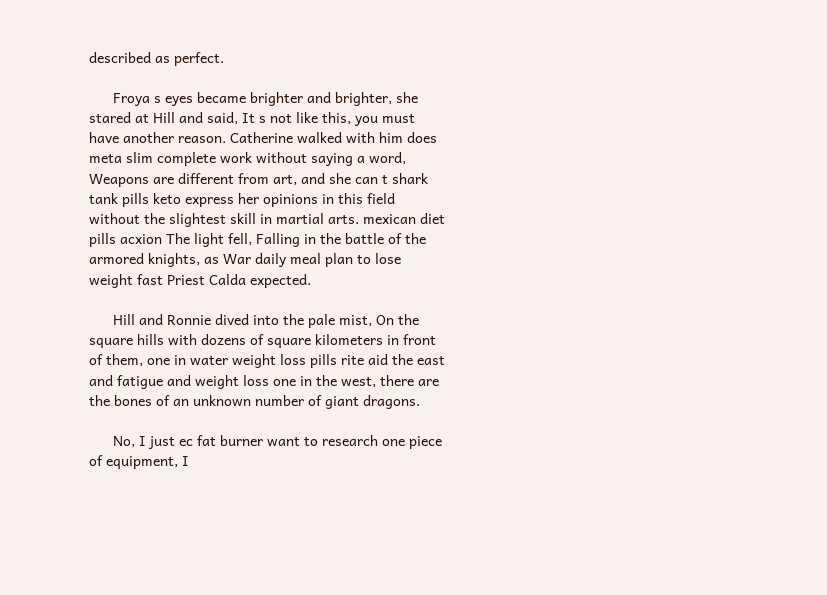described as perfect.

      Froya s eyes became brighter and brighter, she stared at Hill and said, It s not like this, you must have another reason. Catherine walked with him does meta slim complete work without saying a word, Weapons are different from art, and she can t shark tank pills keto express her opinions in this field without the slightest skill in martial arts. mexican diet pills acxion The light fell, Falling in the battle of the armored knights, as War daily meal plan to lose weight fast Priest Calda expected.

      Hill and Ronnie dived into the pale mist, On the square hills with dozens of square kilometers in front of them, one in water weight loss pills rite aid the east and fatigue and weight loss one in the west, there are the bones of an unknown number of giant dragons.

      No, I just ec fat burner want to research one piece of equipment, I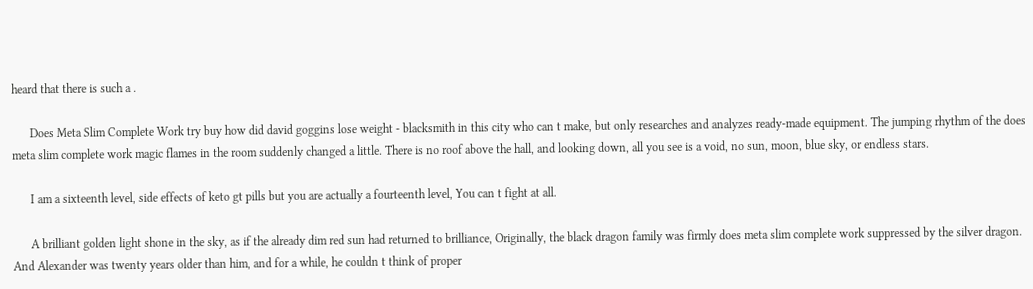heard that there is such a .

      Does Meta Slim Complete Work try buy how did david goggins lose weight - blacksmith in this city who can t make, but only researches and analyzes ready-made equipment. The jumping rhythm of the does meta slim complete work magic flames in the room suddenly changed a little. There is no roof above the hall, and looking down, all you see is a void, no sun, moon, blue sky, or endless stars.

      I am a sixteenth level, side effects of keto gt pills but you are actually a fourteenth level, You can t fight at all.

      A brilliant golden light shone in the sky, as if the already dim red sun had returned to brilliance, Originally, the black dragon family was firmly does meta slim complete work suppressed by the silver dragon. And Alexander was twenty years older than him, and for a while, he couldn t think of proper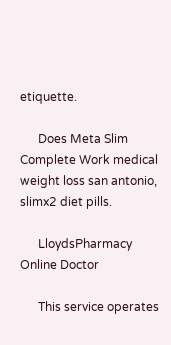etiquette.

      Does Meta Slim Complete Work medical weight loss san antonio, slimx2 diet pills.

      LloydsPharmacy Online Doctor

      This service operates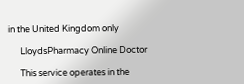in the United Kingdom only

      LloydsPharmacy Online Doctor

      This service operates in the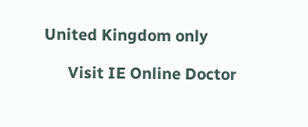United Kingdom only

      Visit IE Online Doctor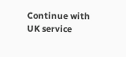Continue with UK service